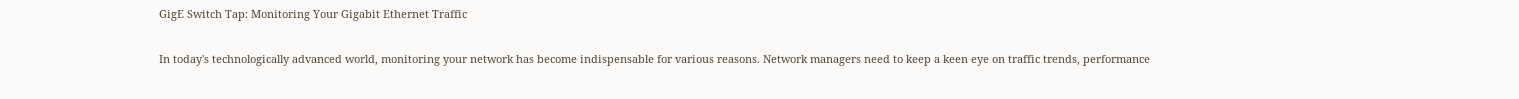GigE Switch Tap: Monitoring Your Gigabit Ethernet Traffic

In today's technologically advanced world, monitoring your network has become indispensable for various reasons. Network managers need to keep a keen eye on traffic trends, performance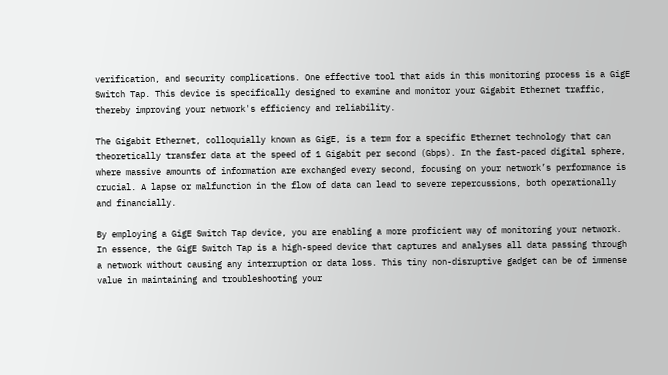verification, and security complications. One effective tool that aids in this monitoring process is a GigE Switch Tap. This device is specifically designed to examine and monitor your Gigabit Ethernet traffic, thereby improving your network's efficiency and reliability.

The Gigabit Ethernet, colloquially known as GigE, is a term for a specific Ethernet technology that can theoretically transfer data at the speed of 1 Gigabit per second (Gbps). In the fast-paced digital sphere, where massive amounts of information are exchanged every second, focusing on your network’s performance is crucial. A lapse or malfunction in the flow of data can lead to severe repercussions, both operationally and financially.

By employing a GigE Switch Tap device, you are enabling a more proficient way of monitoring your network. In essence, the GigE Switch Tap is a high-speed device that captures and analyses all data passing through a network without causing any interruption or data loss. This tiny non-disruptive gadget can be of immense value in maintaining and troubleshooting your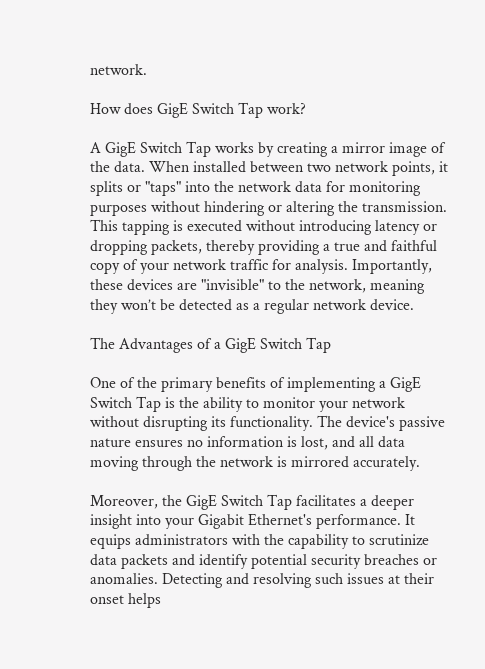network.

How does GigE Switch Tap work?

A GigE Switch Tap works by creating a mirror image of the data. When installed between two network points, it splits or "taps" into the network data for monitoring purposes without hindering or altering the transmission. This tapping is executed without introducing latency or dropping packets, thereby providing a true and faithful copy of your network traffic for analysis. Importantly, these devices are "invisible" to the network, meaning they won’t be detected as a regular network device.

The Advantages of a GigE Switch Tap

One of the primary benefits of implementing a GigE Switch Tap is the ability to monitor your network without disrupting its functionality. The device's passive nature ensures no information is lost, and all data moving through the network is mirrored accurately.

Moreover, the GigE Switch Tap facilitates a deeper insight into your Gigabit Ethernet's performance. It equips administrators with the capability to scrutinize data packets and identify potential security breaches or anomalies. Detecting and resolving such issues at their onset helps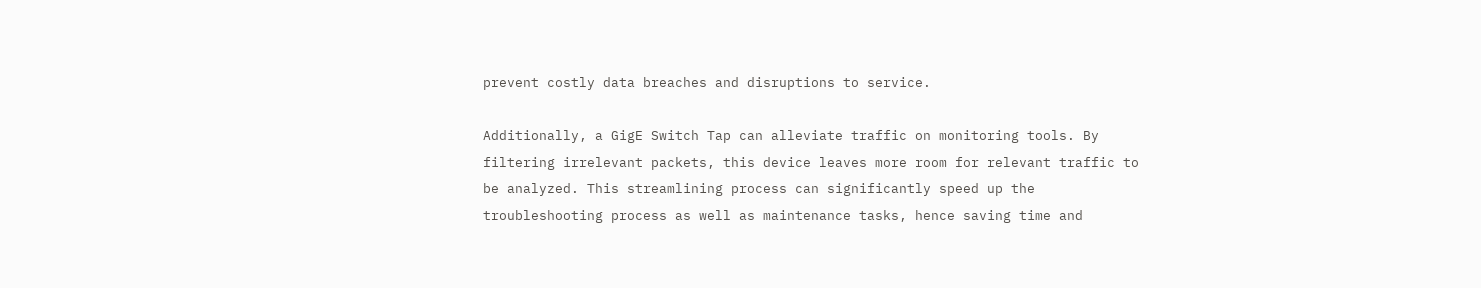prevent costly data breaches and disruptions to service.

Additionally, a GigE Switch Tap can alleviate traffic on monitoring tools. By filtering irrelevant packets, this device leaves more room for relevant traffic to be analyzed. This streamlining process can significantly speed up the troubleshooting process as well as maintenance tasks, hence saving time and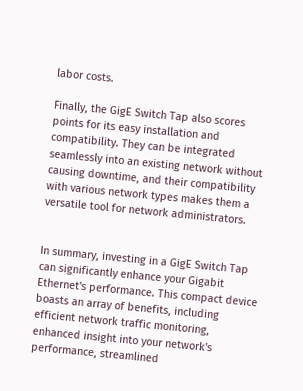labor costs.

Finally, the GigE Switch Tap also scores points for its easy installation and compatibility. They can be integrated seamlessly into an existing network without causing downtime, and their compatibility with various network types makes them a versatile tool for network administrators.


In summary, investing in a GigE Switch Tap can significantly enhance your Gigabit Ethernet's performance. This compact device boasts an array of benefits, including efficient network traffic monitoring, enhanced insight into your network's performance, streamlined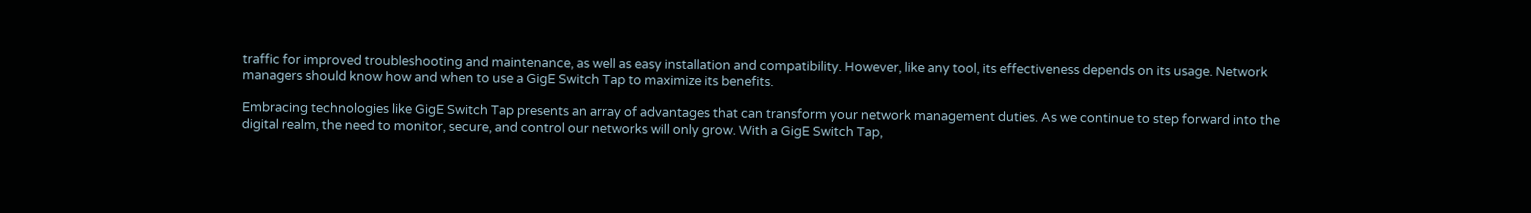traffic for improved troubleshooting and maintenance, as well as easy installation and compatibility. However, like any tool, its effectiveness depends on its usage. Network managers should know how and when to use a GigE Switch Tap to maximize its benefits.

Embracing technologies like GigE Switch Tap presents an array of advantages that can transform your network management duties. As we continue to step forward into the digital realm, the need to monitor, secure, and control our networks will only grow. With a GigE Switch Tap,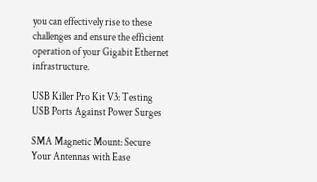you can effectively rise to these challenges and ensure the efficient operation of your Gigabit Ethernet infrastructure.

USB Killer Pro Kit V3: Testing USB Ports Against Power Surges

SMA Magnetic Mount: Secure Your Antennas with Ease